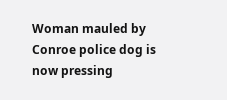Woman mauled by Conroe police dog is now pressing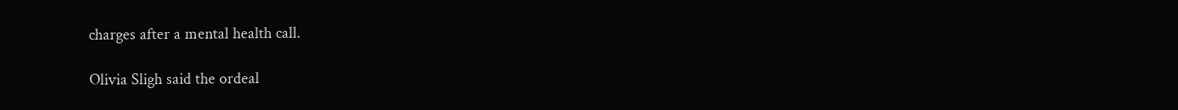charges after a mental health call.

Olivia Sligh said the ordeal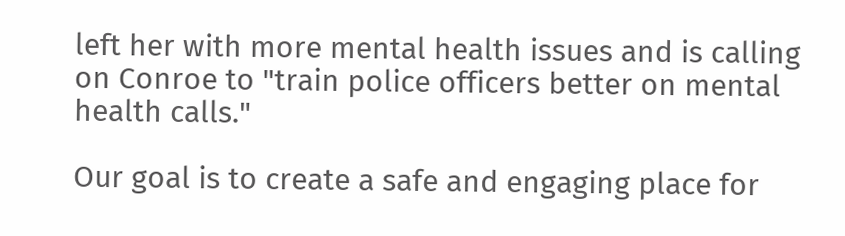left her with more mental health issues and is calling on Conroe to "train police officers better on mental health calls."

Our goal is to create a safe and engaging place for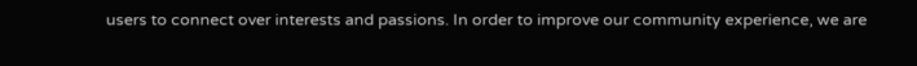users to connect over interests and passions. In order to improve our community experience, we are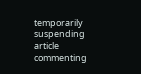temporarily suspending article commenting